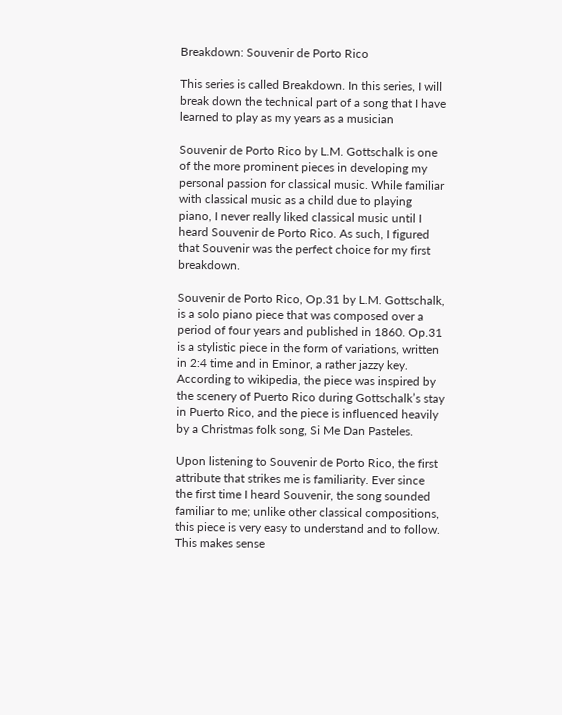Breakdown: Souvenir de Porto Rico

This series is called Breakdown. In this series, I will break down the technical part of a song that I have learned to play as my years as a musician

Souvenir de Porto Rico by L.M. Gottschalk is one of the more prominent pieces in developing my personal passion for classical music. While familiar with classical music as a child due to playing piano, I never really liked classical music until I heard Souvenir de Porto Rico. As such, I figured that Souvenir was the perfect choice for my first breakdown.

Souvenir de Porto Rico, Op.31 by L.M. Gottschalk, is a solo piano piece that was composed over a period of four years and published in 1860. Op.31 is a stylistic piece in the form of variations, written in 2:4 time and in Eminor, a rather jazzy key. According to wikipedia, the piece was inspired by the scenery of Puerto Rico during Gottschalk’s stay in Puerto Rico, and the piece is influenced heavily by a Christmas folk song, Si Me Dan Pasteles.

Upon listening to Souvenir de Porto Rico, the first attribute that strikes me is familiarity. Ever since the first time I heard Souvenir, the song sounded familiar to me; unlike other classical compositions, this piece is very easy to understand and to follow. This makes sense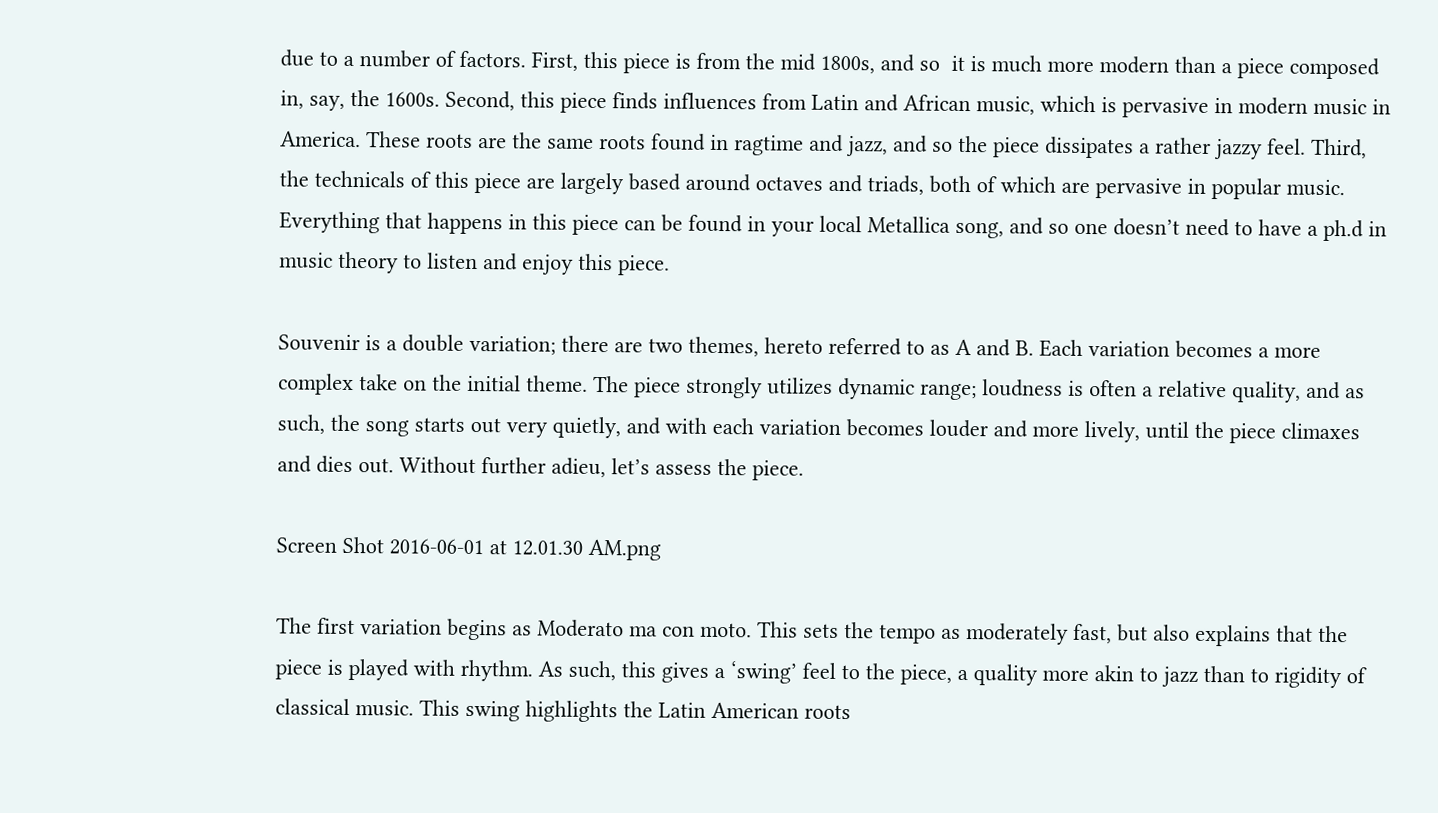due to a number of factors. First, this piece is from the mid 1800s, and so  it is much more modern than a piece composed in, say, the 1600s. Second, this piece finds influences from Latin and African music, which is pervasive in modern music in America. These roots are the same roots found in ragtime and jazz, and so the piece dissipates a rather jazzy feel. Third, the technicals of this piece are largely based around octaves and triads, both of which are pervasive in popular music. Everything that happens in this piece can be found in your local Metallica song, and so one doesn’t need to have a ph.d in music theory to listen and enjoy this piece.

Souvenir is a double variation; there are two themes, hereto referred to as A and B. Each variation becomes a more complex take on the initial theme. The piece strongly utilizes dynamic range; loudness is often a relative quality, and as such, the song starts out very quietly, and with each variation becomes louder and more lively, until the piece climaxes and dies out. Without further adieu, let’s assess the piece.

Screen Shot 2016-06-01 at 12.01.30 AM.png

The first variation begins as Moderato ma con moto. This sets the tempo as moderately fast, but also explains that the piece is played with rhythm. As such, this gives a ‘swing’ feel to the piece, a quality more akin to jazz than to rigidity of classical music. This swing highlights the Latin American roots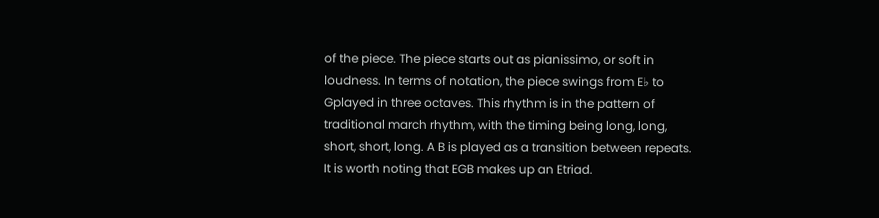of the piece. The piece starts out as pianissimo, or soft in loudness. In terms of notation, the piece swings from E♭ to Gplayed in three octaves. This rhythm is in the pattern of traditional march rhythm, with the timing being long, long, short, short, long. A B is played as a transition between repeats. It is worth noting that EGB makes up an Etriad.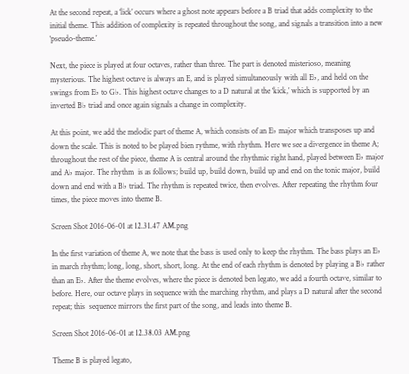At the second repeat, a ‘lick’ occurs where a ghost note appears before a B triad that adds complexity to the initial theme. This addition of complexity is repeated throughout the song, and signals a transition into a new ‘pseudo-theme.’

Next, the piece is played at four octaves, rather than three. The part is denoted misterioso, meaning mysterious. The highest octave is always an E, and is played simultaneously with all E♭, and held on the swings from E♭ to G♭. This highest octave changes to a D natural at the ‘kick,’ which is supported by an inverted B♭ triad and once again signals a change in complexity.

At this point, we add the melodic part of theme A, which consists of an E♭ major which transposes up and down the scale. This is noted to be played bien rythme, with rhythm. Here we see a divergence in theme A; throughout the rest of the piece, theme A is central around the rhythmic right hand, played between E♭ major and A♭ major. The rhythm  is as follows; build up, build down, build up and end on the tonic major, build down and end with a B♭ triad. The rhythm is repeated twice, then evolves. After repeating the rhythm four times, the piece moves into theme B.

Screen Shot 2016-06-01 at 12.31.47 AM.png

In the first variation of theme A, we note that the bass is used only to keep the rhythm. The bass plays an E♭ in march rhythm; long, long, short, short, long. At the end of each rhythm is denoted by playing a B♭ rather than an E♭. After the theme evolves, where the piece is denoted ben legato, we add a fourth octave, similar to before. Here, our octave plays in sequence with the marching rhythm, and plays a D natural after the second repeat; this  sequence mirrors the first part of the song, and leads into theme B.

Screen Shot 2016-06-01 at 12.38.03 AM.png

Theme B is played legato,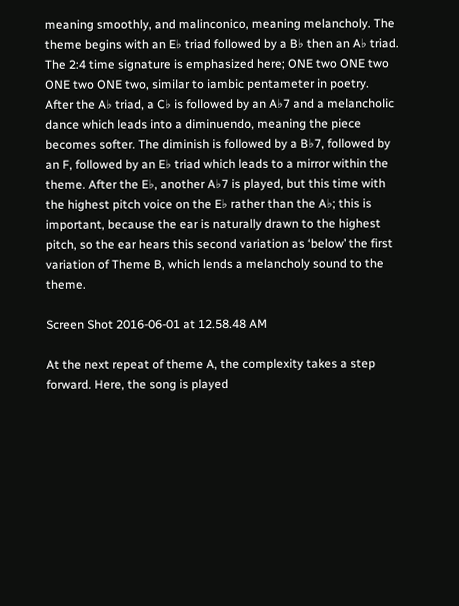meaning smoothly, and malinconico, meaning melancholy. The theme begins with an E♭ triad followed by a B♭ then an A♭ triad. The 2:4 time signature is emphasized here; ONE two ONE two ONE two ONE two, similar to iambic pentameter in poetry. After the A♭ triad, a C♭ is followed by an A♭7 and a melancholic dance which leads into a diminuendo, meaning the piece becomes softer. The diminish is followed by a B♭7, followed by an F, followed by an E♭ triad which leads to a mirror within the theme. After the E♭, another A♭7 is played, but this time with the highest pitch voice on the E♭ rather than the A♭; this is important, because the ear is naturally drawn to the highest pitch, so the ear hears this second variation as ‘below’ the first variation of Theme B, which lends a melancholy sound to the theme.

Screen Shot 2016-06-01 at 12.58.48 AM

At the next repeat of theme A, the complexity takes a step forward. Here, the song is played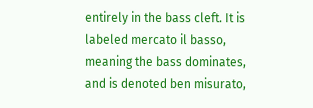entirely in the bass cleft. It is labeled mercato il basso, meaning the bass dominates, and is denoted ben misurato,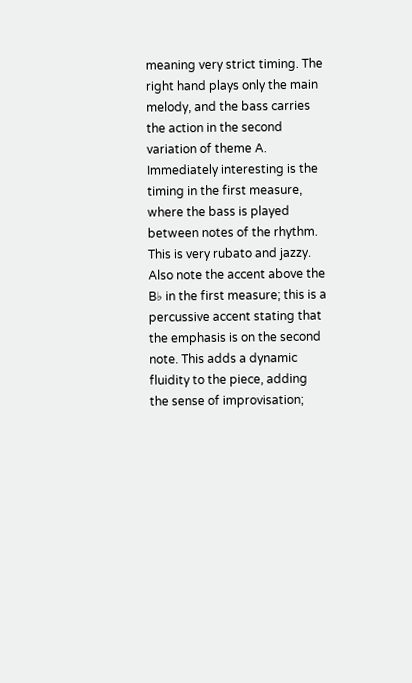meaning very strict timing. The right hand plays only the main melody, and the bass carries the action in the second variation of theme A. Immediately interesting is the timing in the first measure, where the bass is played between notes of the rhythm. This is very rubato and jazzy. Also note the accent above the B♭ in the first measure; this is a percussive accent stating that the emphasis is on the second note. This adds a dynamic fluidity to the piece, adding the sense of improvisation;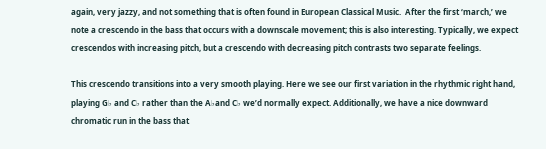again, very jazzy, and not something that is often found in European Classical Music.  After the first ‘march,’ we note a crescendo in the bass that occurs with a downscale movement; this is also interesting. Typically, we expect crescendos with increasing pitch, but a crescendo with decreasing pitch contrasts two separate feelings.

This crescendo transitions into a very smooth playing. Here we see our first variation in the rhythmic right hand, playing G♭ and C♭ rather than the A♭and C♭ we’d normally expect. Additionally, we have a nice downward chromatic run in the bass that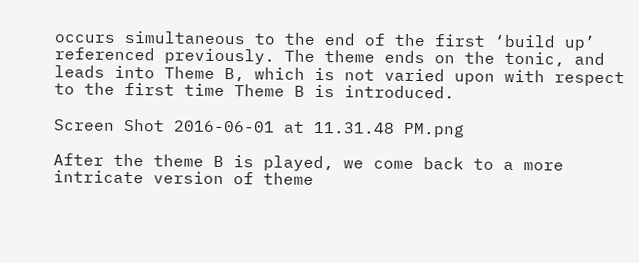occurs simultaneous to the end of the first ‘build up’ referenced previously. The theme ends on the tonic, and leads into Theme B, which is not varied upon with respect to the first time Theme B is introduced.

Screen Shot 2016-06-01 at 11.31.48 PM.png

After the theme B is played, we come back to a more intricate version of theme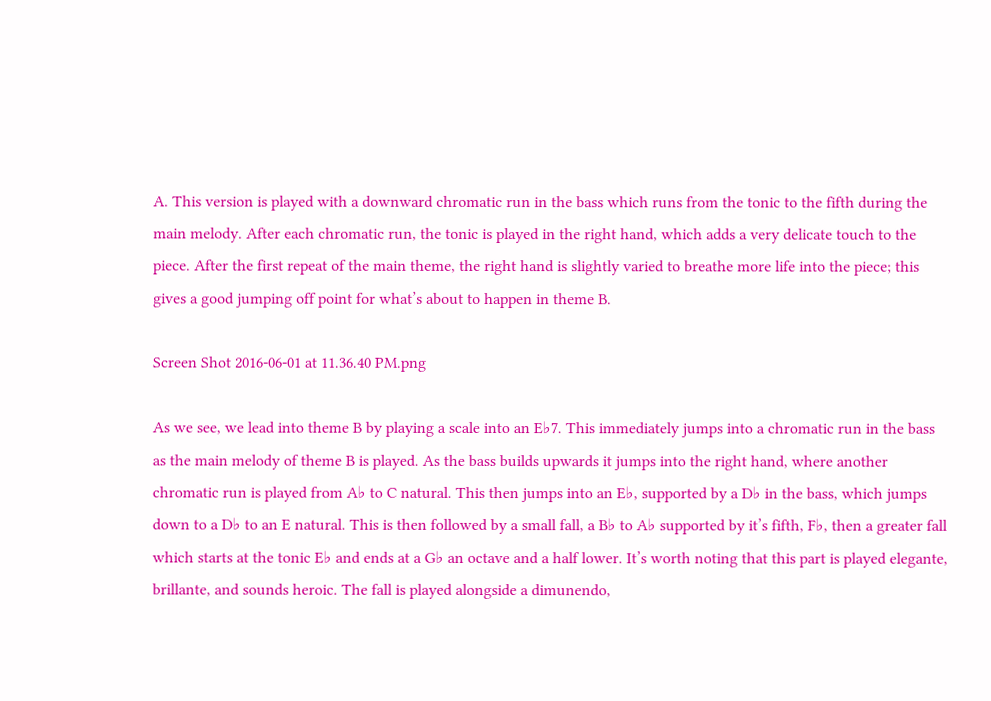A. This version is played with a downward chromatic run in the bass which runs from the tonic to the fifth during the main melody. After each chromatic run, the tonic is played in the right hand, which adds a very delicate touch to the piece. After the first repeat of the main theme, the right hand is slightly varied to breathe more life into the piece; this gives a good jumping off point for what’s about to happen in theme B.

Screen Shot 2016-06-01 at 11.36.40 PM.png

As we see, we lead into theme B by playing a scale into an E♭7. This immediately jumps into a chromatic run in the bass as the main melody of theme B is played. As the bass builds upwards it jumps into the right hand, where another chromatic run is played from A♭ to C natural. This then jumps into an E♭, supported by a D♭ in the bass, which jumps down to a D♭ to an E natural. This is then followed by a small fall, a B♭ to A♭ supported by it’s fifth, F♭, then a greater fall which starts at the tonic E♭ and ends at a G♭ an octave and a half lower. It’s worth noting that this part is played elegante, brillante, and sounds heroic. The fall is played alongside a dimunendo,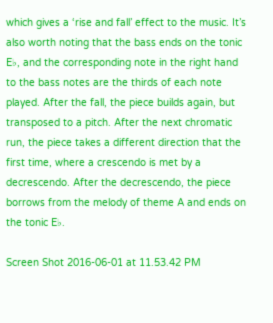which gives a ‘rise and fall’ effect to the music. It’s also worth noting that the bass ends on the tonic E♭, and the corresponding note in the right hand to the bass notes are the thirds of each note played. After the fall, the piece builds again, but transposed to a pitch. After the next chromatic run, the piece takes a different direction that the first time, where a crescendo is met by a decrescendo. After the decrescendo, the piece borrows from the melody of theme A and ends on the tonic E♭.

Screen Shot 2016-06-01 at 11.53.42 PM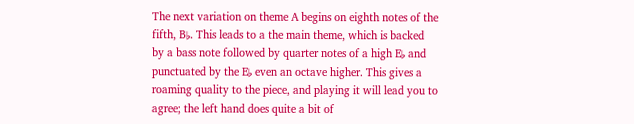The next variation on theme A begins on eighth notes of the fifth, B♭. This leads to a the main theme, which is backed by a bass note followed by quarter notes of a high E♭ and punctuated by the E♭ even an octave higher. This gives a roaming quality to the piece, and playing it will lead you to agree; the left hand does quite a bit of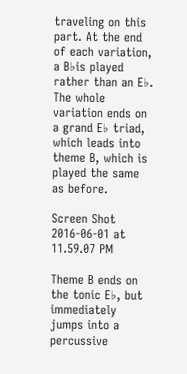traveling on this part. At the end of each variation, a B♭is played rather than an E♭. The whole variation ends on a grand E♭ triad, which leads into theme B, which is played the same as before.

Screen Shot 2016-06-01 at 11.59.07 PM

Theme B ends on the tonic E♭, but immediately jumps into a percussive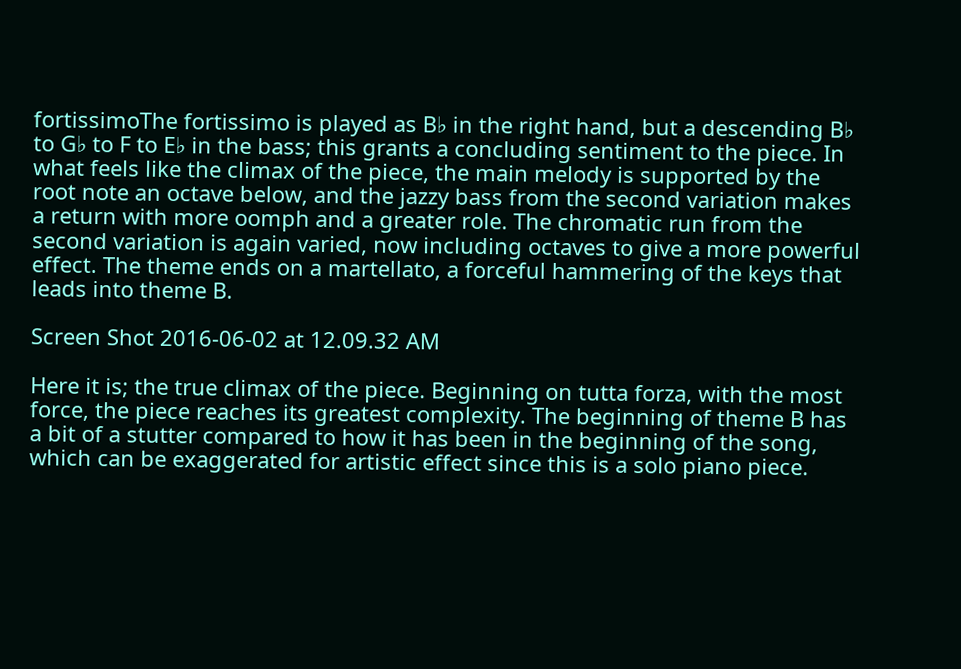fortissimoThe fortissimo is played as B♭ in the right hand, but a descending B♭ to G♭ to F to E♭ in the bass; this grants a concluding sentiment to the piece. In what feels like the climax of the piece, the main melody is supported by the root note an octave below, and the jazzy bass from the second variation makes a return with more oomph and a greater role. The chromatic run from the second variation is again varied, now including octaves to give a more powerful effect. The theme ends on a martellato, a forceful hammering of the keys that leads into theme B.

Screen Shot 2016-06-02 at 12.09.32 AM

Here it is; the true climax of the piece. Beginning on tutta forza, with the most force, the piece reaches its greatest complexity. The beginning of theme B has a bit of a stutter compared to how it has been in the beginning of the song, which can be exaggerated for artistic effect since this is a solo piano piece.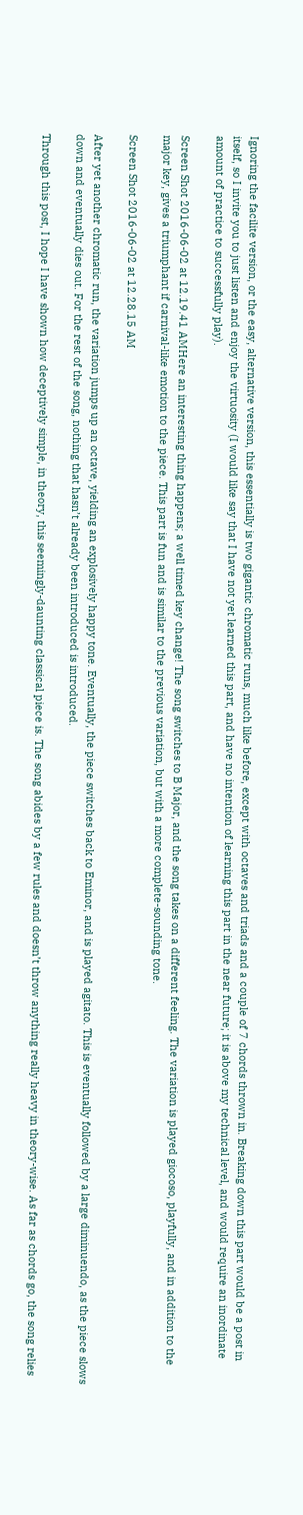Ignoring the facilite version, or the easy, alternative version, this essentially is two gigantic chromatic runs, much like before, except with octaves and triads and a couple of 7 chords thrown in. Breaking down this part would be a post in itself, so I invite you to just listen and enjoy the virtuosity (I would like say that I have not yet learned this part, and have no intention of learning this part in the near future; it is above my technical level, and would require an inordinate amount of practice to successfully play).

Screen Shot 2016-06-02 at 12.19.41 AMHere an interesting thing happens; a well timed key change! The song switches to B Major, and the song takes on a different feeling. The variation is played giocoso, playfully, and in addition to the major key, gives a triumphant if carnival-like emotion to the piece. This part is fun and is similar to the previous variation, but with a more complete-sounding tone.

Screen Shot 2016-06-02 at 12.28.15 AM

After yet another chromatic run, the variation jumps up an octave, yielding an explosively happy tone. Eventually, the piece switches back to Eminor, and is played agitato. This is eventually followed by a large diminuendo, as the piece slows down and eventually dies out. For the rest of the song, nothing that hasn’t already been introduced is introduced.

Through this post, I hope I have shown how deceptively simple, in theory, this seemingly-daunting classical piece is. The song abides by a few rules and doesn’t throw anything really heavy in theory-wise. As far as chords go, the song relies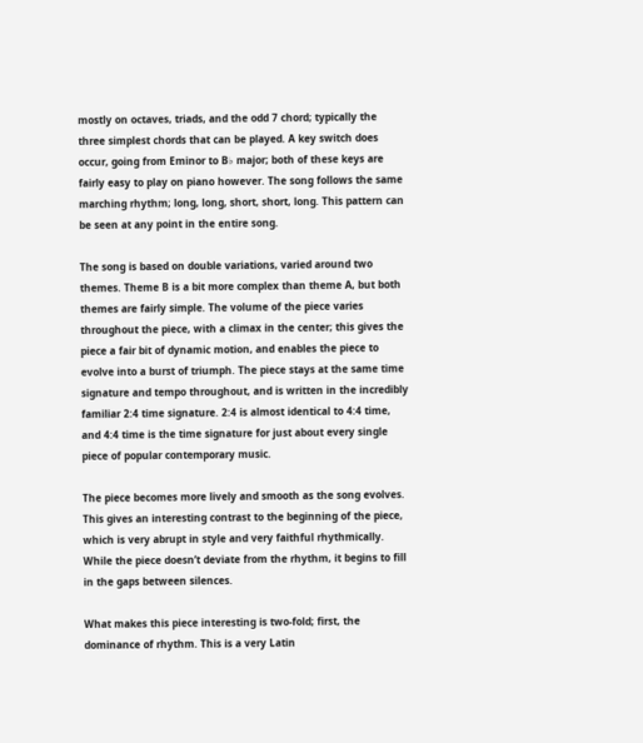mostly on octaves, triads, and the odd 7 chord; typically the three simplest chords that can be played. A key switch does occur, going from Eminor to B♭ major; both of these keys are fairly easy to play on piano however. The song follows the same marching rhythm; long, long, short, short, long. This pattern can be seen at any point in the entire song.

The song is based on double variations, varied around two themes. Theme B is a bit more complex than theme A, but both themes are fairly simple. The volume of the piece varies throughout the piece, with a climax in the center; this gives the piece a fair bit of dynamic motion, and enables the piece to evolve into a burst of triumph. The piece stays at the same time signature and tempo throughout, and is written in the incredibly familiar 2:4 time signature. 2:4 is almost identical to 4:4 time, and 4:4 time is the time signature for just about every single piece of popular contemporary music.

The piece becomes more lively and smooth as the song evolves. This gives an interesting contrast to the beginning of the piece, which is very abrupt in style and very faithful rhythmically. While the piece doesn’t deviate from the rhythm, it begins to fill in the gaps between silences.

What makes this piece interesting is two-fold; first, the dominance of rhythm. This is a very Latin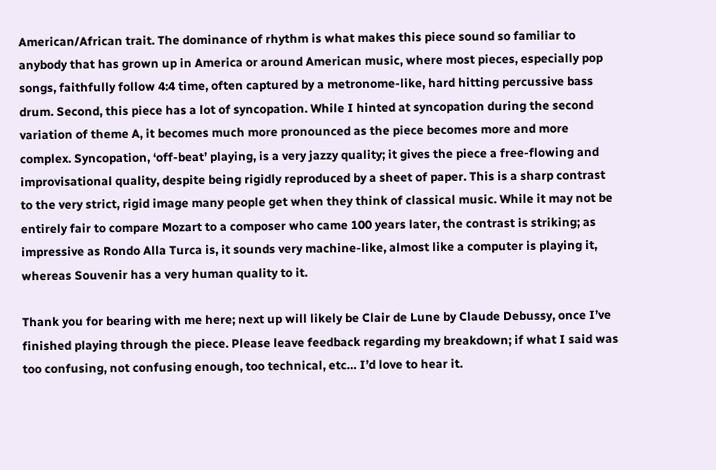American/African trait. The dominance of rhythm is what makes this piece sound so familiar to anybody that has grown up in America or around American music, where most pieces, especially pop songs, faithfully follow 4:4 time, often captured by a metronome-like, hard hitting percussive bass drum. Second, this piece has a lot of syncopation. While I hinted at syncopation during the second variation of theme A, it becomes much more pronounced as the piece becomes more and more complex. Syncopation, ‘off-beat’ playing, is a very jazzy quality; it gives the piece a free-flowing and improvisational quality, despite being rigidly reproduced by a sheet of paper. This is a sharp contrast to the very strict, rigid image many people get when they think of classical music. While it may not be entirely fair to compare Mozart to a composer who came 100 years later, the contrast is striking; as impressive as Rondo Alla Turca is, it sounds very machine-like, almost like a computer is playing it, whereas Souvenir has a very human quality to it.

Thank you for bearing with me here; next up will likely be Clair de Lune by Claude Debussy, once I’ve finished playing through the piece. Please leave feedback regarding my breakdown; if what I said was too confusing, not confusing enough, too technical, etc… I’d love to hear it.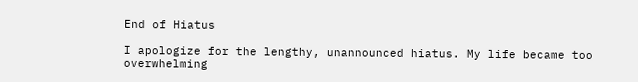End of Hiatus

I apologize for the lengthy, unannounced hiatus. My life became too overwhelming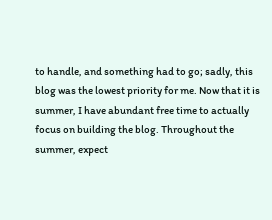to handle, and something had to go; sadly, this blog was the lowest priority for me. Now that it is summer, I have abundant free time to actually focus on building the blog. Throughout the summer, expect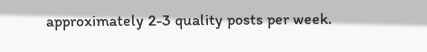approximately 2-3 quality posts per week.